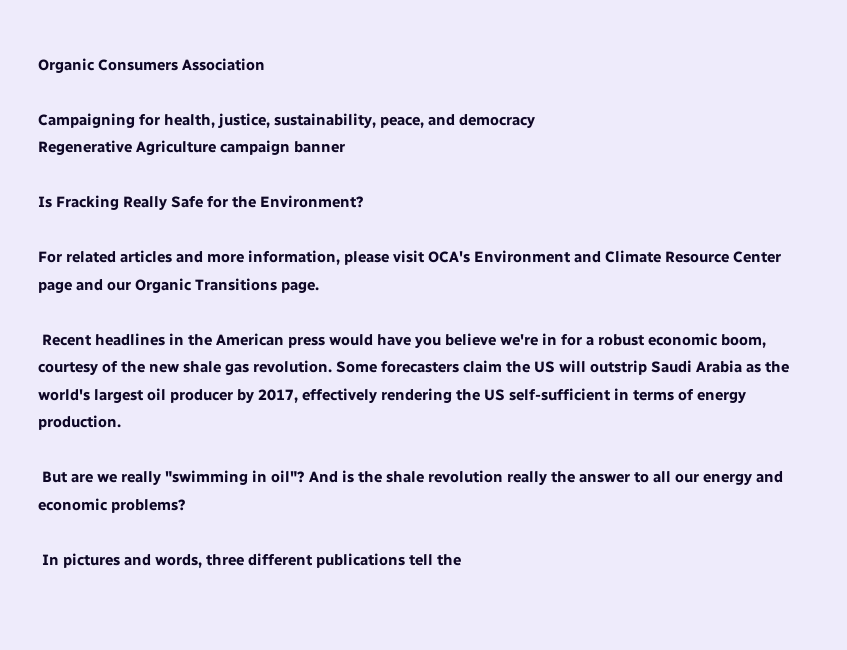Organic Consumers Association

Campaigning for health, justice, sustainability, peace, and democracy
Regenerative Agriculture campaign banner

Is Fracking Really Safe for the Environment?

For related articles and more information, please visit OCA's Environment and Climate Resource Center page and our Organic Transitions page.

 Recent headlines in the American press would have you believe we're in for a robust economic boom, courtesy of the new shale gas revolution. Some forecasters claim the US will outstrip Saudi Arabia as the world's largest oil producer by 2017, effectively rendering the US self-sufficient in terms of energy production.

 But are we really "swimming in oil"? And is the shale revolution really the answer to all our energy and economic problems?

 In pictures and words, three different publications tell the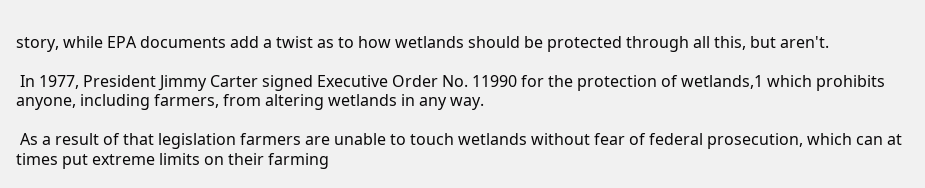story, while EPA documents add a twist as to how wetlands should be protected through all this, but aren't.

 In 1977, President Jimmy Carter signed Executive Order No. 11990 for the protection of wetlands,1 which prohibits anyone, including farmers, from altering wetlands in any way.

 As a result of that legislation farmers are unable to touch wetlands without fear of federal prosecution, which can at times put extreme limits on their farming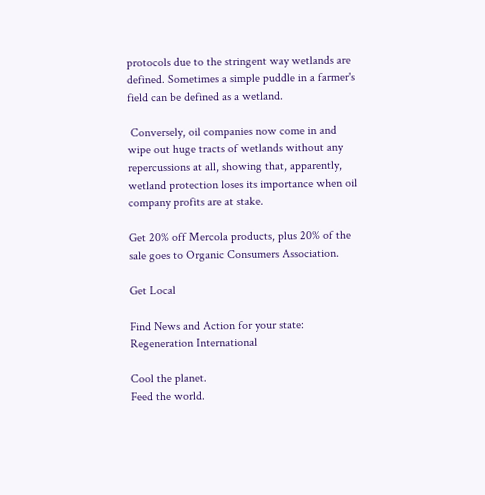protocols due to the stringent way wetlands are defined. Sometimes a simple puddle in a farmer's field can be defined as a wetland.

 Conversely, oil companies now come in and wipe out huge tracts of wetlands without any repercussions at all, showing that, apparently, wetland protection loses its importance when oil company profits are at stake.

Get 20% off Mercola products, plus 20% of the sale goes to Organic Consumers Association.

Get Local

Find News and Action for your state:
Regeneration International

Cool the planet.
Feed the world.